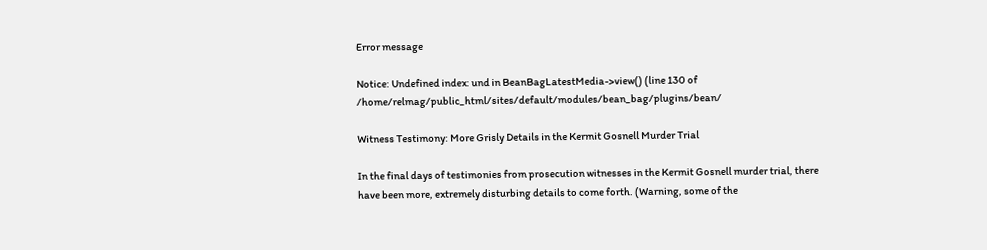Error message

Notice: Undefined index: und in BeanBagLatestMedia->view() (line 130 of /home/relmag/public_html/sites/default/modules/bean_bag/plugins/bean/

Witness Testimony: More Grisly Details in the Kermit Gosnell Murder Trial

In the final days of testimonies from prosecution witnesses in the Kermit Gosnell murder trial, there have been more, extremely disturbing details to come forth. (Warning, some of the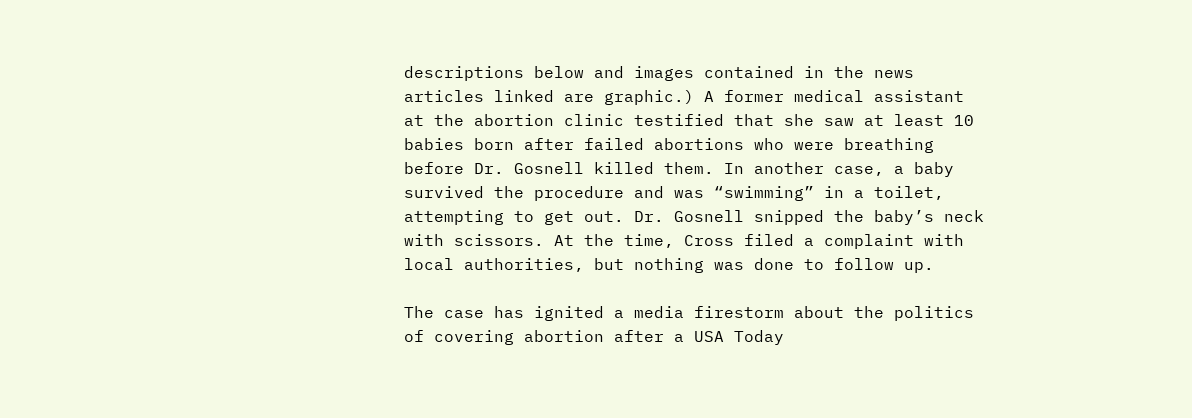descriptions below and images contained in the news articles linked are graphic.) A former medical assistant at the abortion clinic testified that she saw at least 10 babies born after failed abortions who were breathing before Dr. Gosnell killed them. In another case, a baby survived the procedure and was “swimming” in a toilet, attempting to get out. Dr. Gosnell snipped the baby’s neck with scissors. At the time, Cross filed a complaint with local authorities, but nothing was done to follow up.

The case has ignited a media firestorm about the politics of covering abortion after a USA Today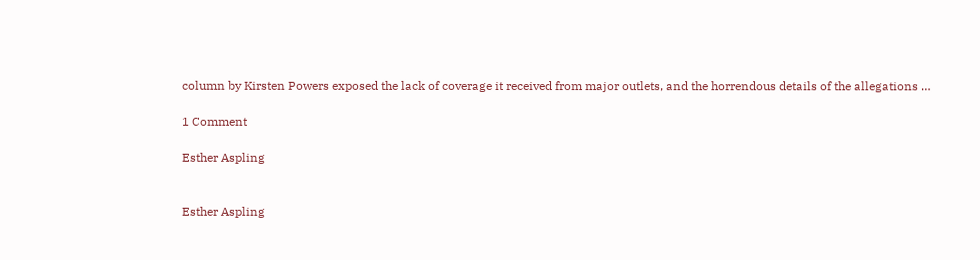column by Kirsten Powers exposed the lack of coverage it received from major outlets, and the horrendous details of the allegations …

1 Comment

Esther Aspling


Esther Aspling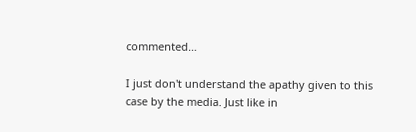commented…

I just don't understand the apathy given to this case by the media. Just like in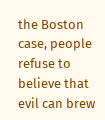the Boston case, people refuse to believe that evil can brew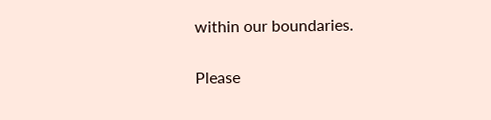within our boundaries.

Please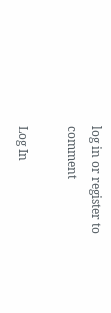log in or register to comment

Log In